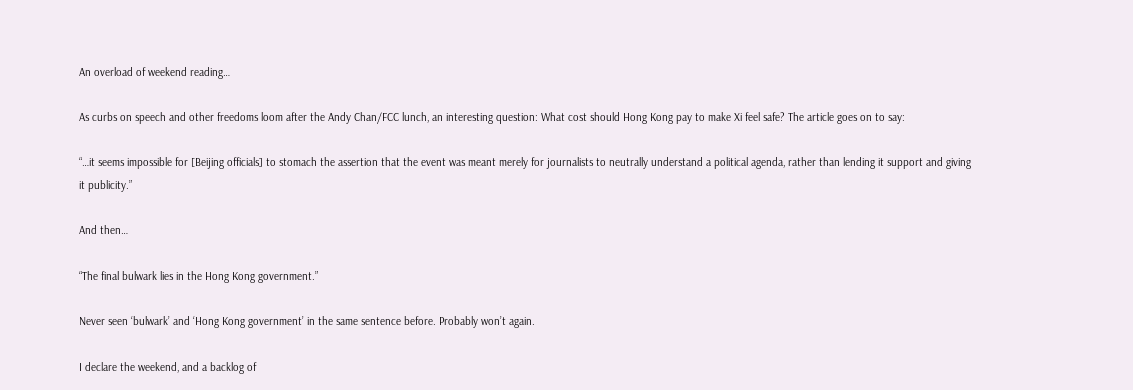An overload of weekend reading…

As curbs on speech and other freedoms loom after the Andy Chan/FCC lunch, an interesting question: What cost should Hong Kong pay to make Xi feel safe? The article goes on to say:

“…it seems impossible for [Beijing officials] to stomach the assertion that the event was meant merely for journalists to neutrally understand a political agenda, rather than lending it support and giving it publicity.”

And then…

“The final bulwark lies in the Hong Kong government.”

Never seen ‘bulwark’ and ‘Hong Kong government’ in the same sentence before. Probably won’t again.

I declare the weekend, and a backlog of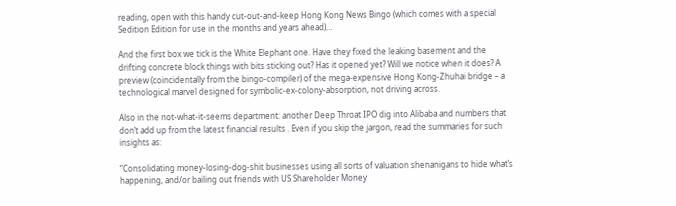reading, open with this handy cut-out-and-keep Hong Kong News Bingo (which comes with a special Sedition Edition for use in the months and years ahead)…

And the first box we tick is the White Elephant one. Have they fixed the leaking basement and the drifting concrete block things with bits sticking out? Has it opened yet? Will we notice when it does? A preview (coincidentally from the bingo-compiler) of the mega-expensive Hong Kong-Zhuhai bridge – a technological marvel designed for symbolic-ex-colony-absorption, not driving across.

Also in the not-what-it-seems department: another Deep Throat IPO dig into Alibaba and numbers that don’t add up from the latest financial results . Even if you skip the jargon, read the summaries for such insights as:

“Consolidating money-losing-dog-shit businesses using all sorts of valuation shenanigans to hide what’s happening, and/or bailing out friends with US Shareholder Money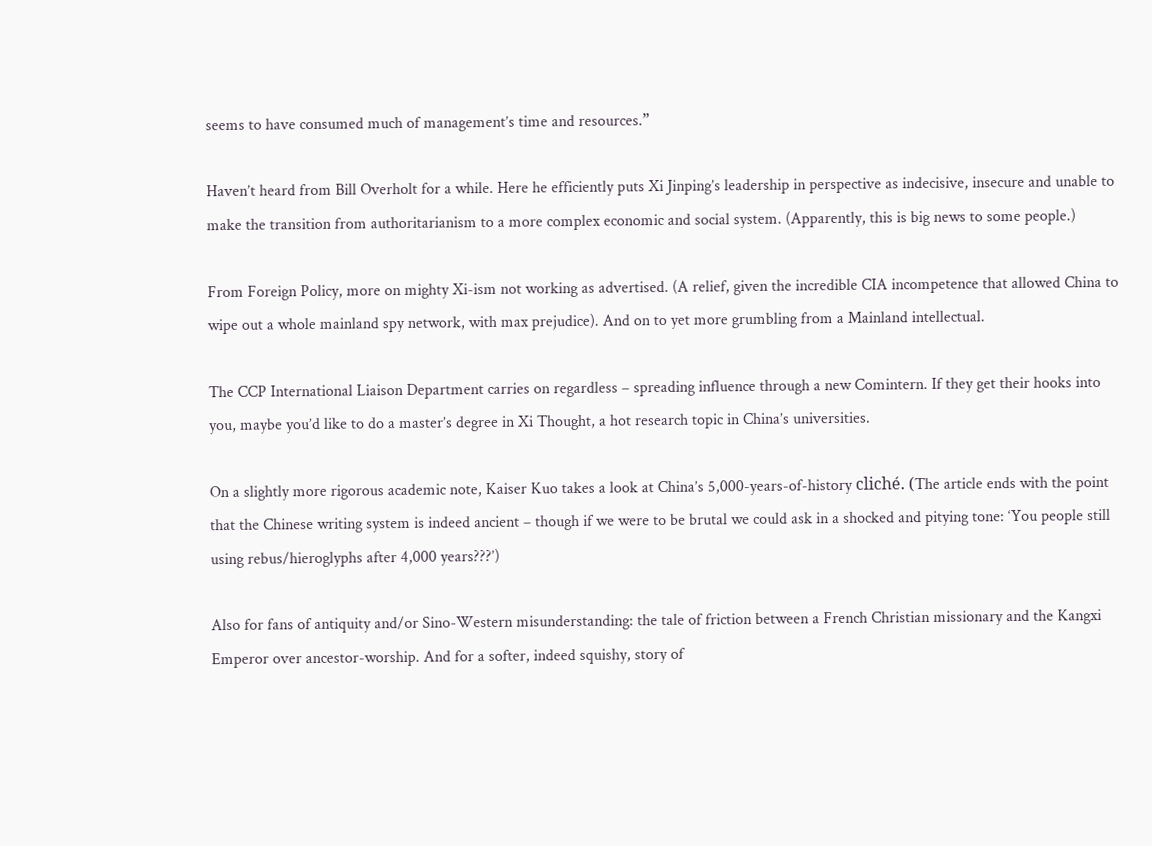seems to have consumed much of management’s time and resources.”

Haven’t heard from Bill Overholt for a while. Here he efficiently puts Xi Jinping’s leadership in perspective as indecisive, insecure and unable to make the transition from authoritarianism to a more complex economic and social system. (Apparently, this is big news to some people.)

From Foreign Policy, more on mighty Xi-ism not working as advertised. (A relief, given the incredible CIA incompetence that allowed China to wipe out a whole mainland spy network, with max prejudice). And on to yet more grumbling from a Mainland intellectual.

The CCP International Liaison Department carries on regardless – spreading influence through a new Comintern. If they get their hooks into you, maybe you’d like to do a master’s degree in Xi Thought, a hot research topic in China’s universities.

On a slightly more rigorous academic note, Kaiser Kuo takes a look at China’s 5,000-years-of-history cliché. (The article ends with the point that the Chinese writing system is indeed ancient – though if we were to be brutal we could ask in a shocked and pitying tone: ‘You people still using rebus/hieroglyphs after 4,000 years???’)

Also for fans of antiquity and/or Sino-Western misunderstanding: the tale of friction between a French Christian missionary and the Kangxi Emperor over ancestor-worship. And for a softer, indeed squishy, story of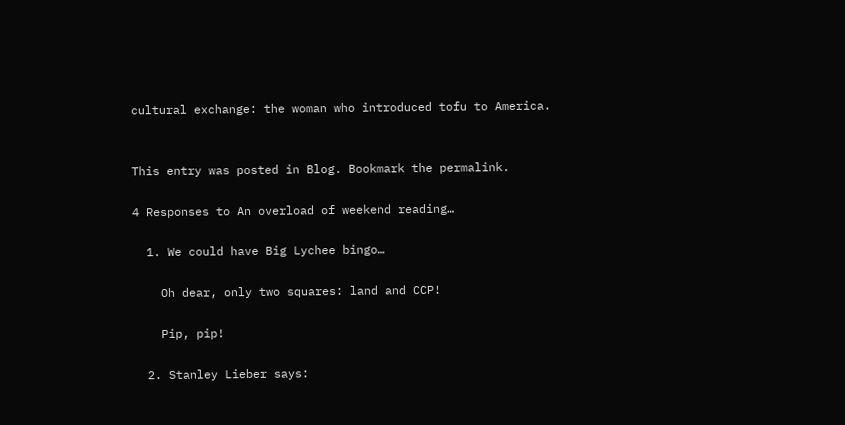cultural exchange: the woman who introduced tofu to America.


This entry was posted in Blog. Bookmark the permalink.

4 Responses to An overload of weekend reading…

  1. We could have Big Lychee bingo…

    Oh dear, only two squares: land and CCP!

    Pip, pip!

  2. Stanley Lieber says: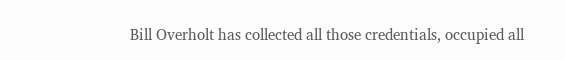Bill Overholt has collected all those credentials, occupied all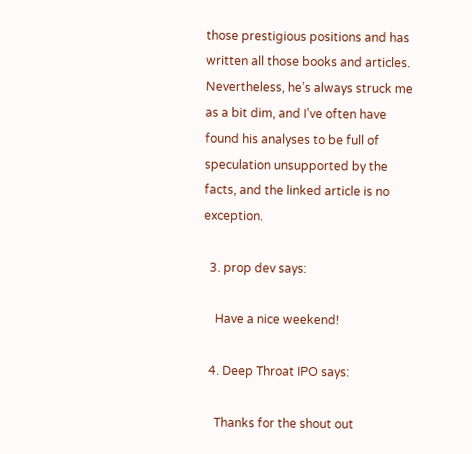those prestigious positions and has written all those books and articles. Nevertheless, he’s always struck me as a bit dim, and I’ve often have found his analyses to be full of speculation unsupported by the facts, and the linked article is no exception.

  3. prop dev says:

    Have a nice weekend!

  4. Deep Throat IPO says:

    Thanks for the shout out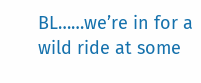BL……we’re in for a wild ride at some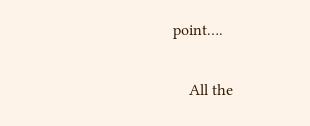point….

    All the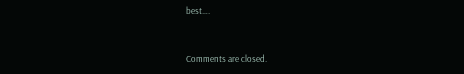best….


Comments are closed.